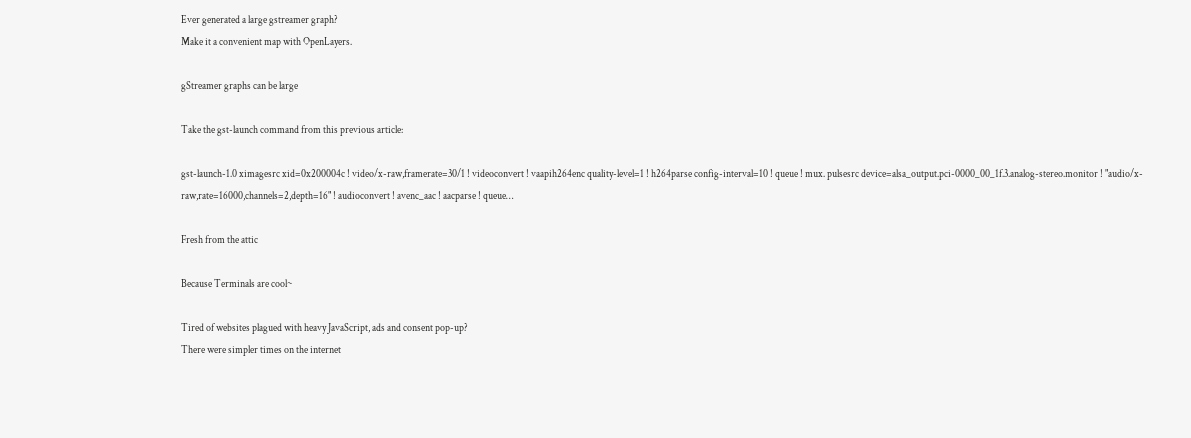Ever generated a large gstreamer graph?
Make it a convenient map with OpenLayers.

gStreamer graphs can be large

Take the gst-launch command from this previous article:

gst-launch-1.0 ximagesrc xid=0x200004c ! video/x-raw,framerate=30/1 ! videoconvert ! vaapih264enc quality-level=1 ! h264parse config-interval=10 ! queue ! mux. pulsesrc device=alsa_output.pci-0000_00_1f.3.analog-stereo.monitor ! "audio/x-raw,rate=16000,channels=2,depth=16" ! audioconvert ! avenc_aac ! aacparse ! queue…

Fresh from the attic

Because Terminals are cool~

Tired of websites plagued with heavy JavaScript, ads and consent pop-up?
There were simpler times on the internet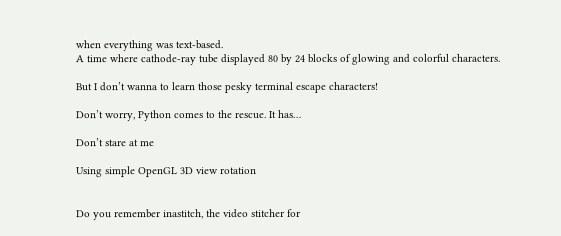when everything was text-based.
A time where cathode-ray tube displayed 80 by 24 blocks of glowing and colorful characters.

But I don’t wanna to learn those pesky terminal escape characters!

Don’t worry, Python comes to the rescue. It has…

Don’t stare at me

Using simple OpenGL 3D view rotation


Do you remember inastitch, the video stitcher for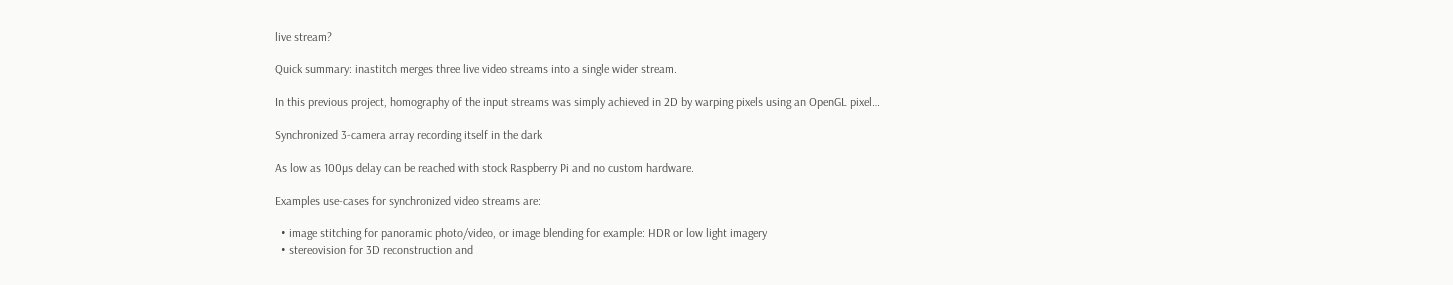live stream?

Quick summary: inastitch merges three live video streams into a single wider stream.

In this previous project, homography of the input streams was simply achieved in 2D by warping pixels using an OpenGL pixel…

Synchronized 3-camera array recording itself in the dark

As low as 100µs delay can be reached with stock Raspberry Pi and no custom hardware.

Examples use-cases for synchronized video streams are:

  • image stitching for panoramic photo/video, or image blending for example: HDR or low light imagery
  • stereovision for 3D reconstruction and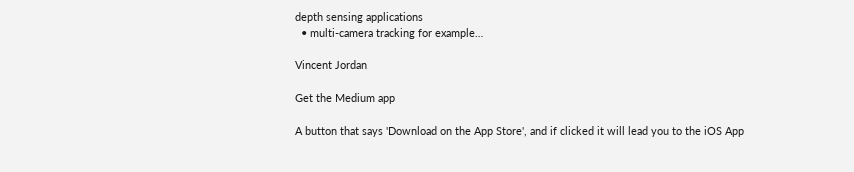depth sensing applications
  • multi-camera tracking for example…

Vincent Jordan

Get the Medium app

A button that says 'Download on the App Store', and if clicked it will lead you to the iOS App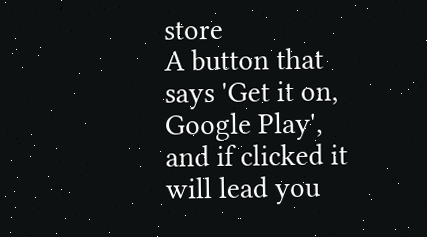store
A button that says 'Get it on, Google Play', and if clicked it will lead you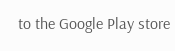to the Google Play store